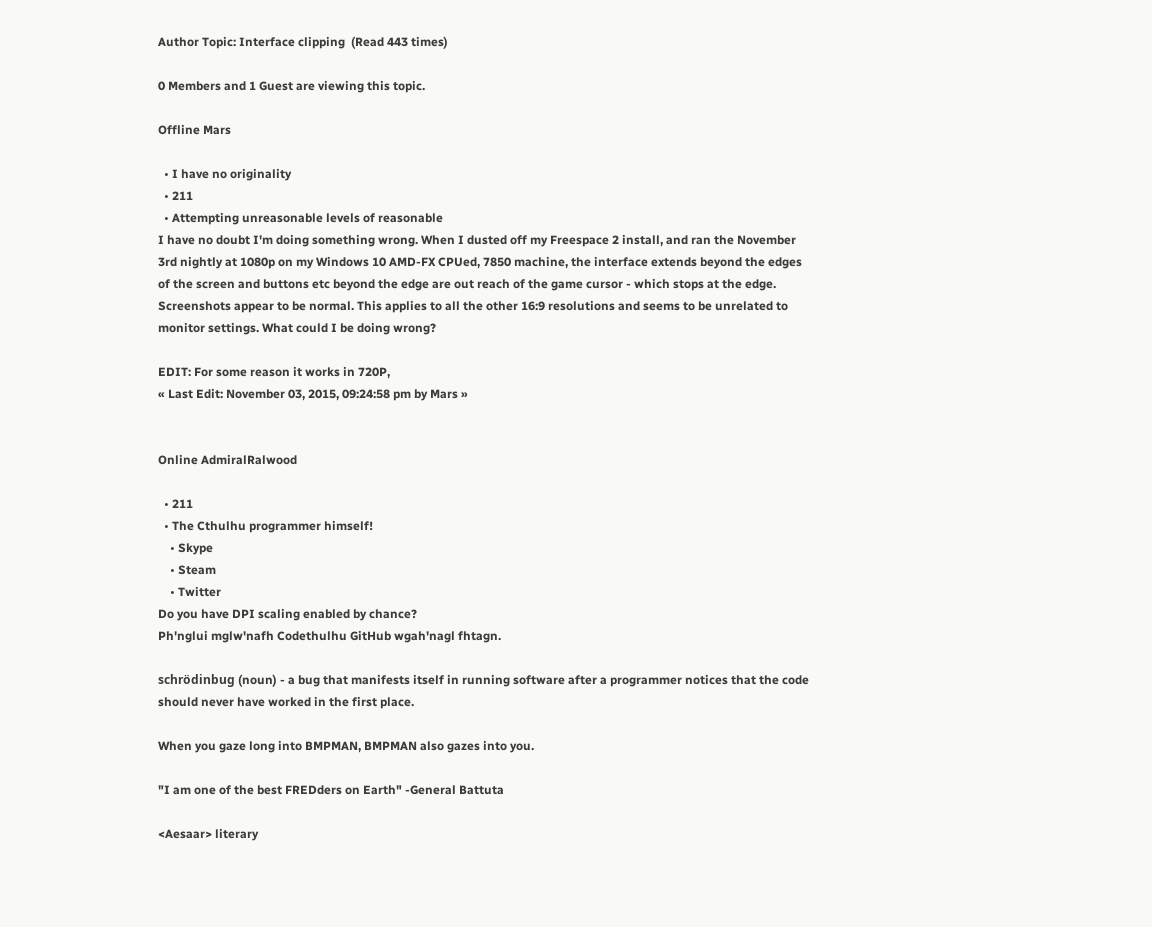Author Topic: Interface clipping  (Read 443 times)

0 Members and 1 Guest are viewing this topic.

Offline Mars

  • I have no originality
  • 211
  • Attempting unreasonable levels of reasonable
I have no doubt I'm doing something wrong. When I dusted off my Freespace 2 install, and ran the November 3rd nightly at 1080p on my Windows 10 AMD-FX CPUed, 7850 machine, the interface extends beyond the edges of the screen and buttons etc beyond the edge are out reach of the game cursor - which stops at the edge. Screenshots appear to be normal. This applies to all the other 16:9 resolutions and seems to be unrelated to monitor settings. What could I be doing wrong?

EDIT: For some reason it works in 720P,
« Last Edit: November 03, 2015, 09:24:58 pm by Mars »


Online AdmiralRalwood

  • 211
  • The Cthulhu programmer himself!
    • Skype
    • Steam
    • Twitter
Do you have DPI scaling enabled by chance?
Ph'nglui mglw'nafh Codethulhu GitHub wgah'nagl fhtagn.

schrödinbug (noun) - a bug that manifests itself in running software after a programmer notices that the code should never have worked in the first place.

When you gaze long into BMPMAN, BMPMAN also gazes into you.

"I am one of the best FREDders on Earth" -General Battuta

<Aesaar> literary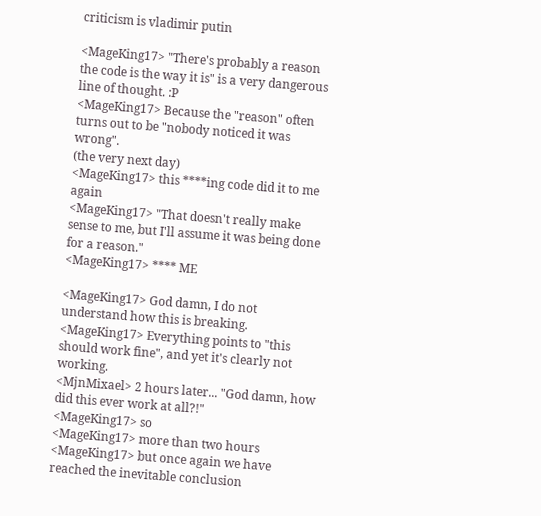criticism is vladimir putin

<MageKing17> "There's probably a reason the code is the way it is" is a very dangerous line of thought. :P
<MageKing17> Because the "reason" often turns out to be "nobody noticed it was wrong".
(the very next day)
<MageKing17> this ****ing code did it to me again
<MageKing17> "That doesn't really make sense to me, but I'll assume it was being done for a reason."
<MageKing17> **** ME

<MageKing17> God damn, I do not understand how this is breaking.
<MageKing17> Everything points to "this should work fine", and yet it's clearly not working.
<MjnMixael> 2 hours later... "God damn, how did this ever work at all?!"
<MageKing17> so
<MageKing17> more than two hours
<MageKing17> but once again we have reached the inevitable conclusion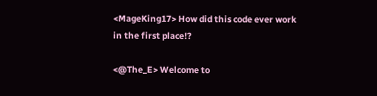<MageKing17> How did this code ever work in the first place!?

<@The_E> Welcome to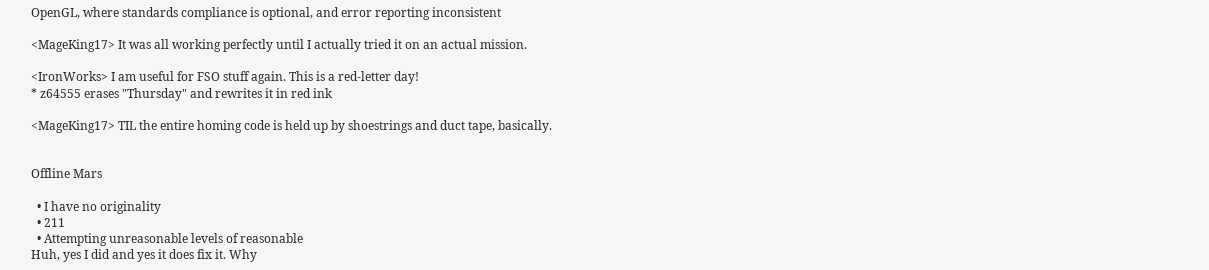OpenGL, where standards compliance is optional, and error reporting inconsistent

<MageKing17> It was all working perfectly until I actually tried it on an actual mission.

<IronWorks> I am useful for FSO stuff again. This is a red-letter day!
* z64555 erases "Thursday" and rewrites it in red ink

<MageKing17> TIL the entire homing code is held up by shoestrings and duct tape, basically.


Offline Mars

  • I have no originality
  • 211
  • Attempting unreasonable levels of reasonable
Huh, yes I did and yes it does fix it. Why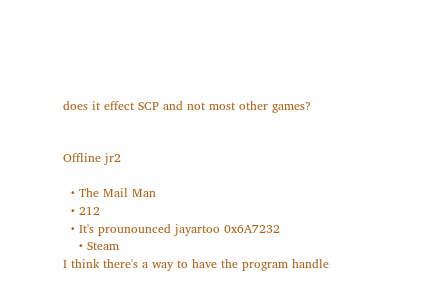does it effect SCP and not most other games?


Offline jr2

  • The Mail Man
  • 212
  • It's prounounced jayartoo 0x6A7232
    • Steam
I think there's a way to have the program handle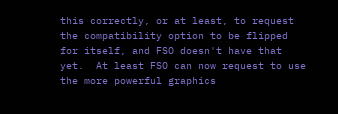this correctly, or at least, to request the compatibility option to be flipped for itself, and FSO doesn't have that yet.  At least FSO can now request to use the more powerful graphics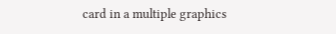card in a multiple graphics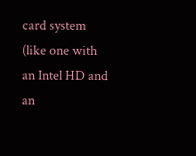card system (like one with an Intel HD and an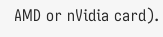AMD or nVidia card).